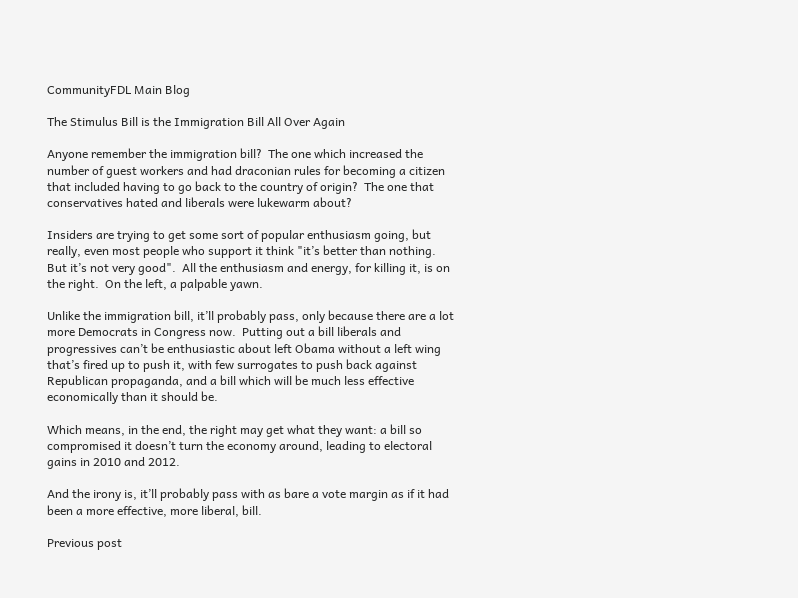CommunityFDL Main Blog

The Stimulus Bill is the Immigration Bill All Over Again

Anyone remember the immigration bill?  The one which increased the number of guest workers and had draconian rules for becoming a citizen that included having to go back to the country of origin?  The one that conservatives hated and liberals were lukewarm about?

Insiders are trying to get some sort of popular enthusiasm going, but really, even most people who support it think "it’s better than nothing.  But it’s not very good".  All the enthusiasm and energy, for killing it, is on the right.  On the left, a palpable yawn.

Unlike the immigration bill, it’ll probably pass, only because there are a lot more Democrats in Congress now.  Putting out a bill liberals and progressives can’t be enthusiastic about left Obama without a left wing that’s fired up to push it, with few surrogates to push back against Republican propaganda, and a bill which will be much less effective economically than it should be.

Which means, in the end, the right may get what they want: a bill so compromised it doesn’t turn the economy around, leading to electoral gains in 2010 and 2012.

And the irony is, it’ll probably pass with as bare a vote margin as if it had been a more effective, more liberal, bill.

Previous post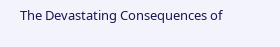The Devastating Consequences of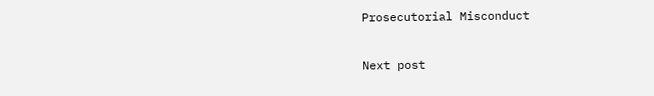Prosecutorial Misconduct

Next post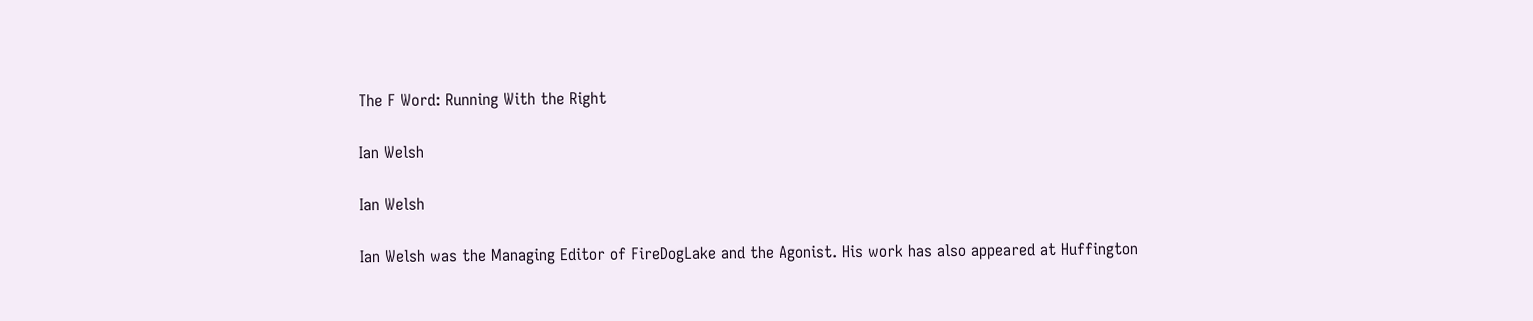The F Word: Running With the Right

Ian Welsh

Ian Welsh

Ian Welsh was the Managing Editor of FireDogLake and the Agonist. His work has also appeared at Huffington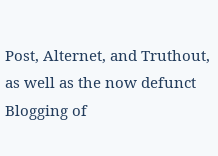Post, Alternet, and Truthout, as well as the now defunct Blogging of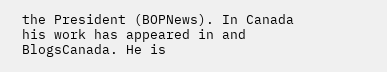the President (BOPNews). In Canada his work has appeared in and BlogsCanada. He is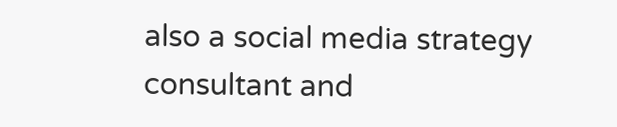also a social media strategy consultant and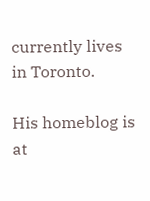currently lives in Toronto.

His homeblog is at